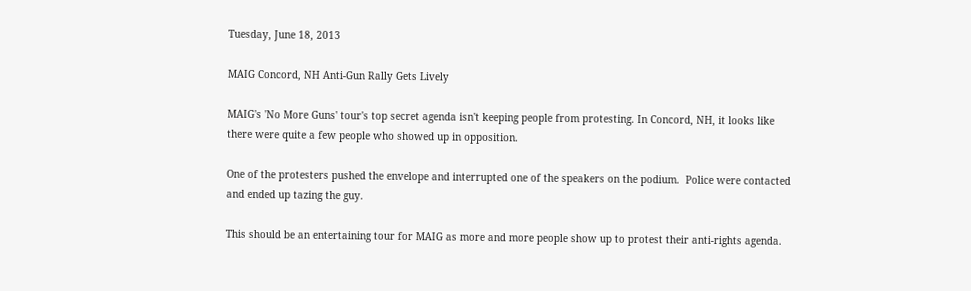Tuesday, June 18, 2013

MAIG Concord, NH Anti-Gun Rally Gets Lively

MAIG's 'No More Guns' tour's top secret agenda isn't keeping people from protesting. In Concord, NH, it looks like there were quite a few people who showed up in opposition.

One of the protesters pushed the envelope and interrupted one of the speakers on the podium.  Police were contacted and ended up tazing the guy.

This should be an entertaining tour for MAIG as more and more people show up to protest their anti-rights agenda.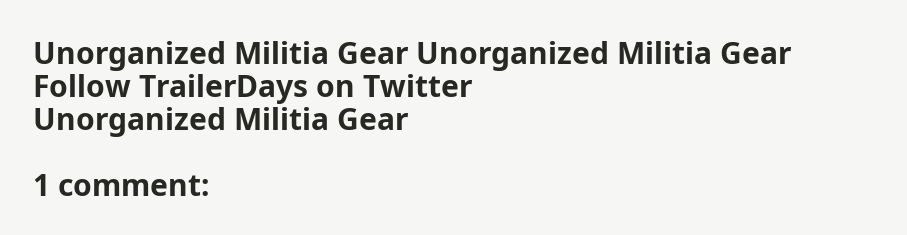Unorganized Militia Gear Unorganized Militia Gear
Follow TrailerDays on Twitter
Unorganized Militia Gear

1 comment: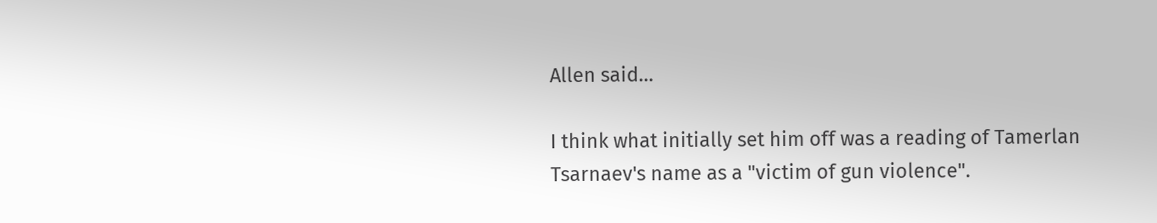Allen said...

I think what initially set him off was a reading of Tamerlan Tsarnaev's name as a "victim of gun violence".